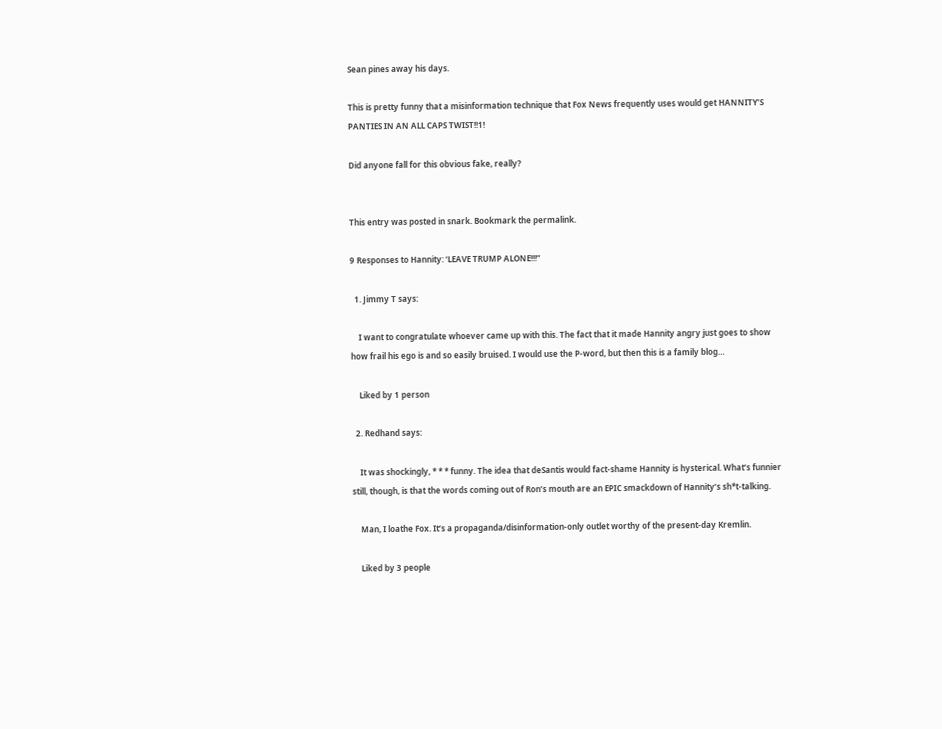Sean pines away his days.

This is pretty funny that a misinformation technique that Fox News frequently uses would get HANNITY’S PANTIES IN AN ALL CAPS TWIST!!1!

Did anyone fall for this obvious fake, really?


This entry was posted in snark. Bookmark the permalink.

9 Responses to Hannity: ‘LEAVE TRUMP ALONE!!!”

  1. Jimmy T says:

    I want to congratulate whoever came up with this. The fact that it made Hannity angry just goes to show how frail his ego is and so easily bruised. I would use the P-word, but then this is a family blog…

    Liked by 1 person

  2. Redhand says:

    It was shockingly, * * * funny. The idea that deSantis would fact-shame Hannity is hysterical. What’s funnier still, though, is that the words coming out of Ron’s mouth are an EPIC smackdown of Hannity’s sh*t-talking.

    Man, I loathe Fox. It’s a propaganda/disinformation-only outlet worthy of the present-day Kremlin.

    Liked by 3 people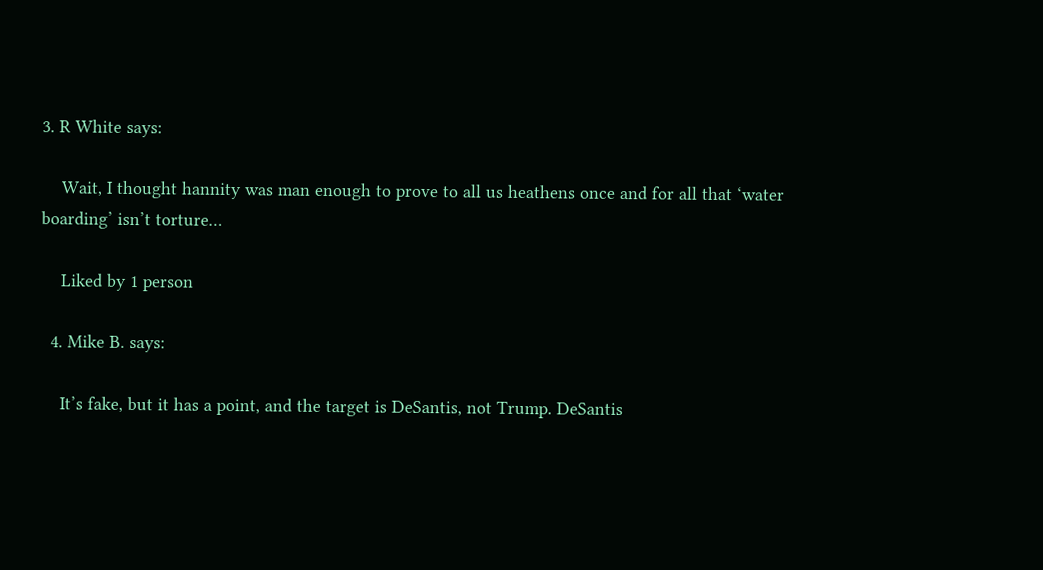3. R White says:

    Wait, I thought hannity was man enough to prove to all us heathens once and for all that ‘water boarding’ isn’t torture…

    Liked by 1 person

  4. Mike B. says:

    It’s fake, but it has a point, and the target is DeSantis, not Trump. DeSantis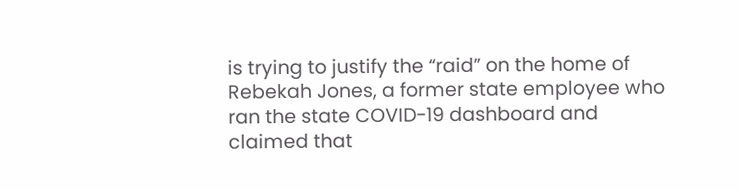is trying to justify the “raid” on the home of Rebekah Jones, a former state employee who ran the state COVID-19 dashboard and claimed that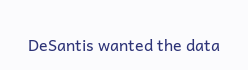DeSantis wanted the data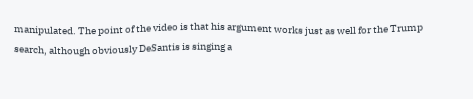manipulated. The point of the video is that his argument works just as well for the Trump search, although obviously DeSantis is singing a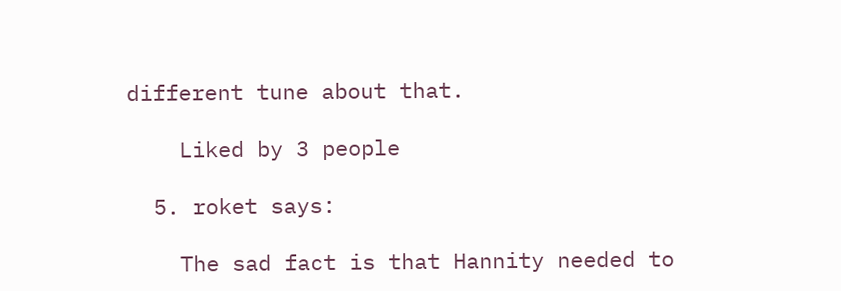different tune about that.

    Liked by 3 people

  5. roket says:

    The sad fact is that Hannity needed to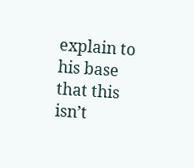explain to his base that this isn’t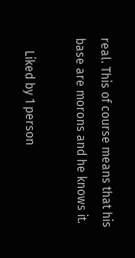real. This of course means that his base are morons and he knows it.

    Liked by 1 person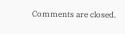Comments are closed.